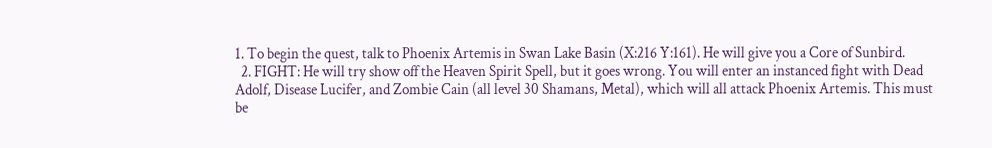1. To begin the quest, talk to Phoenix Artemis in Swan Lake Basin (X:216 Y:161). He will give you a Core of Sunbird.
  2. FIGHT: He will try show off the Heaven Spirit Spell, but it goes wrong. You will enter an instanced fight with Dead Adolf, Disease Lucifer, and Zombie Cain (all level 30 Shamans, Metal), which will all attack Phoenix Artemis. This must be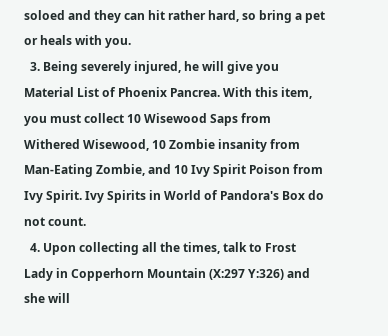soloed and they can hit rather hard, so bring a pet or heals with you.
  3. Being severely injured, he will give you Material List of Phoenix Pancrea. With this item, you must collect 10 Wisewood Saps from Withered Wisewood, 10 Zombie insanity from Man-Eating Zombie, and 10 Ivy Spirit Poison from Ivy Spirit. Ivy Spirits in World of Pandora's Box do not count.
  4. Upon collecting all the times, talk to Frost Lady in Copperhorn Mountain (X:297 Y:326) and she will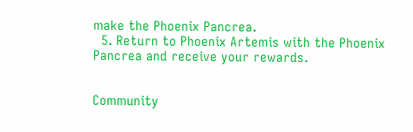make the Phoenix Pancrea.
  5. Return to Phoenix Artemis with the Phoenix Pancrea and receive your rewards.


Community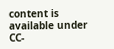content is available under CC-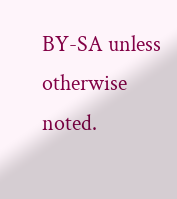BY-SA unless otherwise noted.